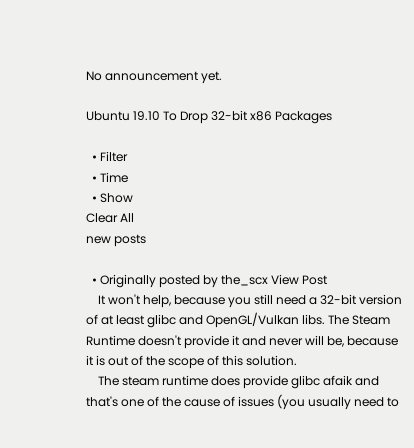No announcement yet.

Ubuntu 19.10 To Drop 32-bit x86 Packages

  • Filter
  • Time
  • Show
Clear All
new posts

  • Originally posted by the_scx View Post
    It won't help, because you still need a 32-bit version of at least glibc and OpenGL/Vulkan libs. The Steam Runtime doesn't provide it and never will be, because it is out of the scope of this solution.
    The steam runtime does provide glibc afaik and that's one of the cause of issues (you usually need to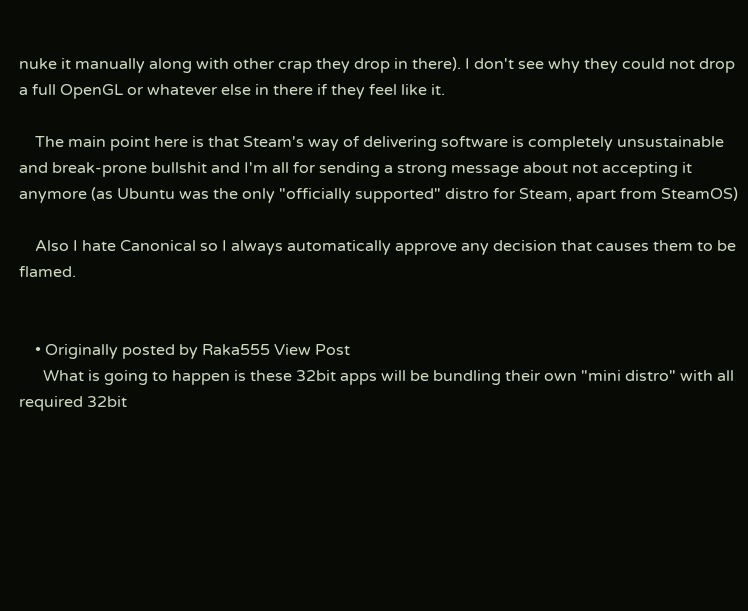nuke it manually along with other crap they drop in there). I don't see why they could not drop a full OpenGL or whatever else in there if they feel like it.

    The main point here is that Steam's way of delivering software is completely unsustainable and break-prone bullshit and I'm all for sending a strong message about not accepting it anymore (as Ubuntu was the only "officially supported" distro for Steam, apart from SteamOS)

    Also I hate Canonical so I always automatically approve any decision that causes them to be flamed.


    • Originally posted by Raka555 View Post
      What is going to happen is these 32bit apps will be bundling their own "mini distro" with all required 32bit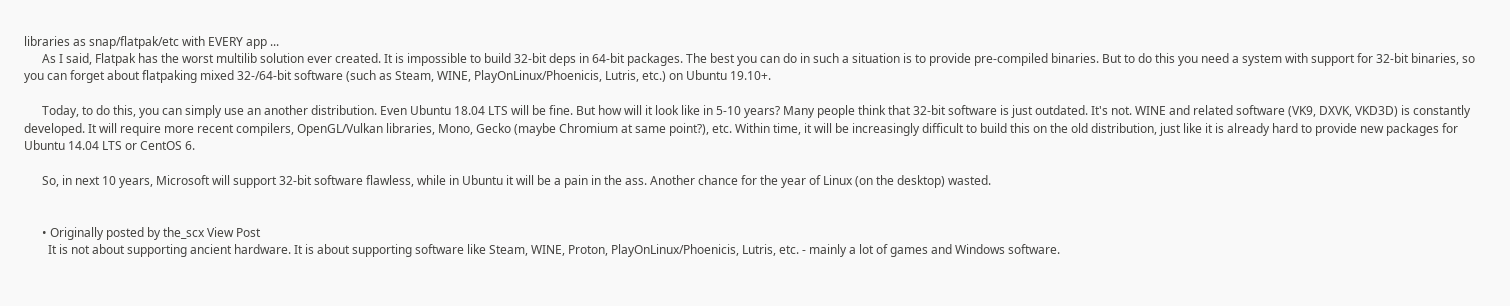libraries as snap/flatpak/etc with EVERY app ...
      As I said, Flatpak has the worst multilib solution ever created. It is impossible to build 32-bit deps in 64-bit packages. The best you can do in such a situation is to provide pre-compiled binaries. But to do this you need a system with support for 32-bit binaries, so you can forget about flatpaking mixed 32-/64-bit software (such as Steam, WINE, PlayOnLinux/Phoenicis, Lutris, etc.) on Ubuntu 19.10+.

      Today, to do this, you can simply use an another distribution. Even Ubuntu 18.04 LTS will be fine. But how will it look like in 5-10 years? Many people think that 32-bit software is just outdated. It's not. WINE and related software (VK9, DXVK, VKD3D) is constantly developed. It will require more recent compilers, OpenGL/Vulkan libraries, Mono, Gecko (maybe Chromium at same point?), etc. Within time, it will be increasingly difficult to build this on the old distribution, just like it is already hard to provide new packages for Ubuntu 14.04 LTS or CentOS 6.

      So, in next 10 years, Microsoft will support 32-bit software flawless, while in Ubuntu it will be a pain in the ass. Another chance for the year of Linux (on the desktop) wasted.


      • Originally posted by the_scx View Post
        It is not about supporting ancient hardware. It is about supporting software like Steam, WINE, Proton, PlayOnLinux/Phoenicis, Lutris, etc. - mainly a lot of games and Windows software.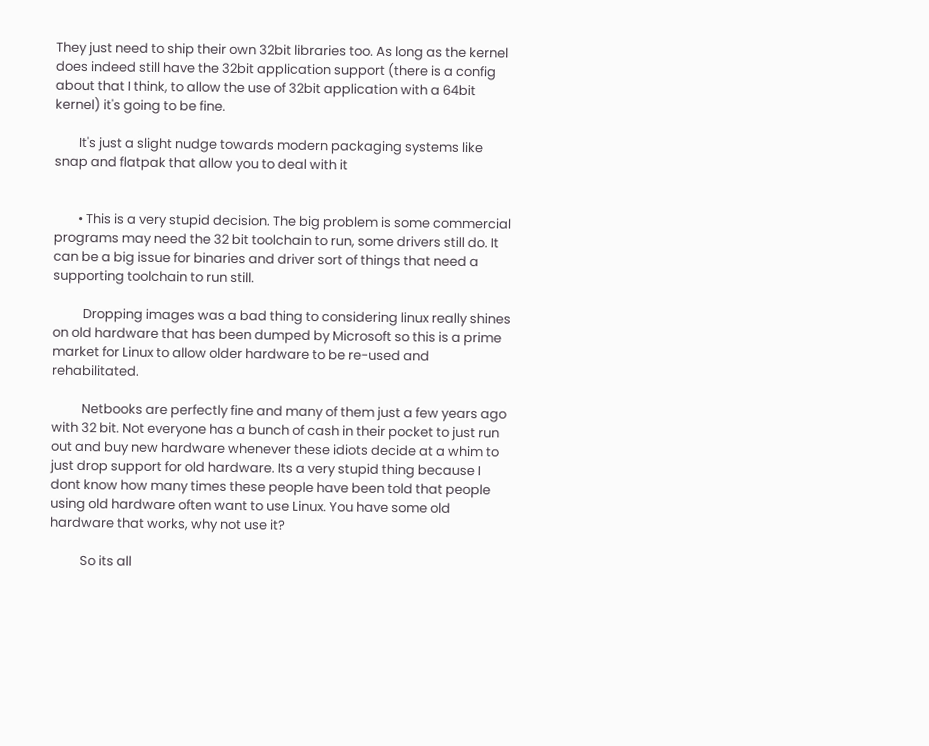They just need to ship their own 32bit libraries too. As long as the kernel does indeed still have the 32bit application support (there is a config about that I think, to allow the use of 32bit application with a 64bit kernel) it's going to be fine.

        It's just a slight nudge towards modern packaging systems like snap and flatpak that allow you to deal with it


        • This is a very stupid decision. The big problem is some commercial programs may need the 32 bit toolchain to run, some drivers still do. It can be a big issue for binaries and driver sort of things that need a supporting toolchain to run still.

          Dropping images was a bad thing to considering linux really shines on old hardware that has been dumped by Microsoft so this is a prime market for Linux to allow older hardware to be re-used and rehabilitated.

          Netbooks are perfectly fine and many of them just a few years ago with 32 bit. Not everyone has a bunch of cash in their pocket to just run out and buy new hardware whenever these idiots decide at a whim to just drop support for old hardware. Its a very stupid thing because I dont know how many times these people have been told that people using old hardware often want to use Linux. You have some old hardware that works, why not use it?

          So its all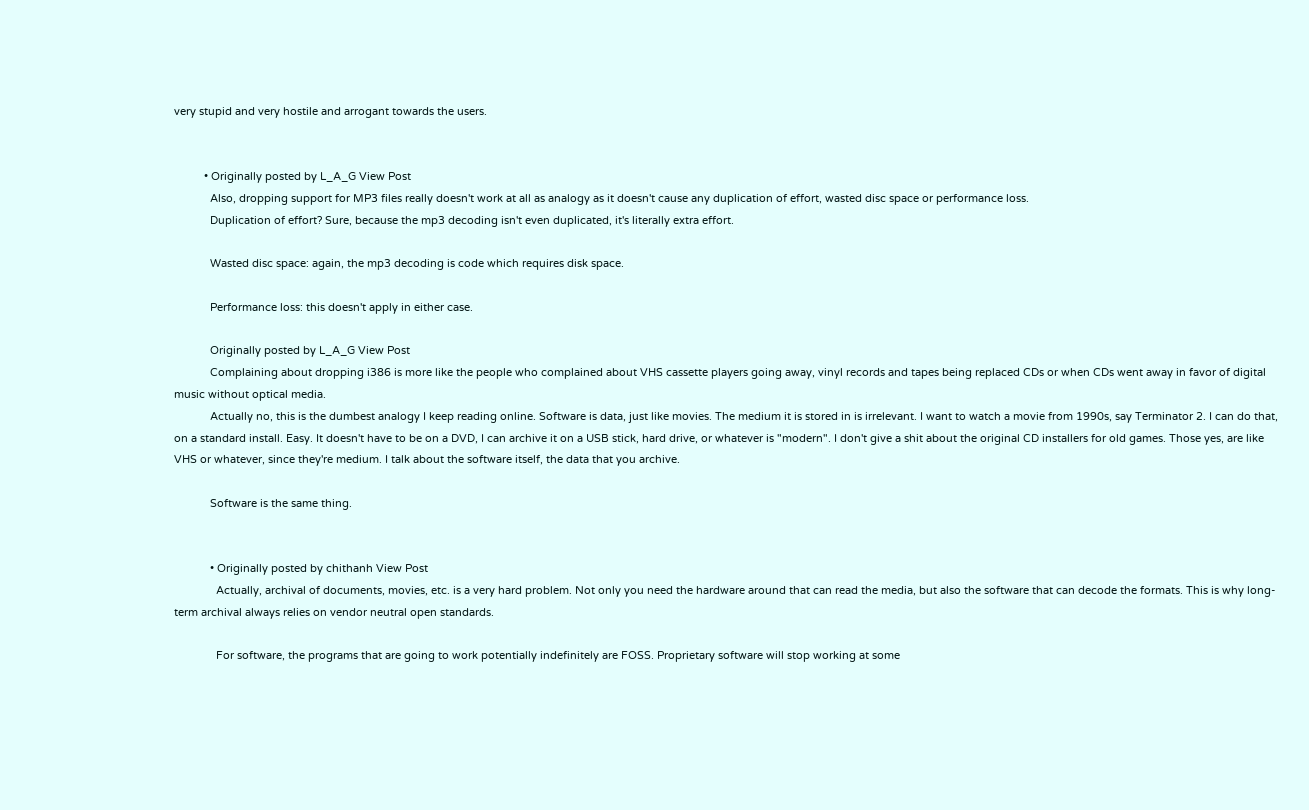very stupid and very hostile and arrogant towards the users.


          • Originally posted by L_A_G View Post
            Also, dropping support for MP3 files really doesn't work at all as analogy as it doesn't cause any duplication of effort, wasted disc space or performance loss.
            Duplication of effort? Sure, because the mp3 decoding isn't even duplicated, it's literally extra effort.

            Wasted disc space: again, the mp3 decoding is code which requires disk space.

            Performance loss: this doesn't apply in either case.

            Originally posted by L_A_G View Post
            Complaining about dropping i386 is more like the people who complained about VHS cassette players going away, vinyl records and tapes being replaced CDs or when CDs went away in favor of digital music without optical media.
            Actually no, this is the dumbest analogy I keep reading online. Software is data, just like movies. The medium it is stored in is irrelevant. I want to watch a movie from 1990s, say Terminator 2. I can do that, on a standard install. Easy. It doesn't have to be on a DVD, I can archive it on a USB stick, hard drive, or whatever is "modern". I don't give a shit about the original CD installers for old games. Those yes, are like VHS or whatever, since they're medium. I talk about the software itself, the data that you archive.

            Software is the same thing.


            • Originally posted by chithanh View Post
              Actually, archival of documents, movies, etc. is a very hard problem. Not only you need the hardware around that can read the media, but also the software that can decode the formats. This is why long-term archival always relies on vendor neutral open standards.

              For software, the programs that are going to work potentially indefinitely are FOSS. Proprietary software will stop working at some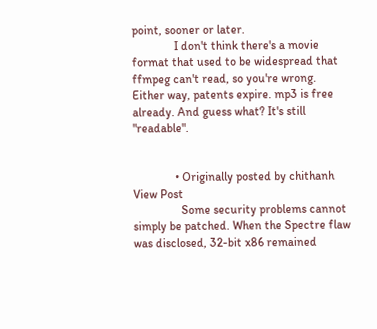point, sooner or later.
              I don't think there's a movie format that used to be widespread that ffmpeg can't read, so you're wrong. Either way, patents expire. mp3 is free already. And guess what? It's still "readable".


              • Originally posted by chithanh View Post
                Some security problems cannot simply be patched. When the Spectre flaw was disclosed, 32-bit x86 remained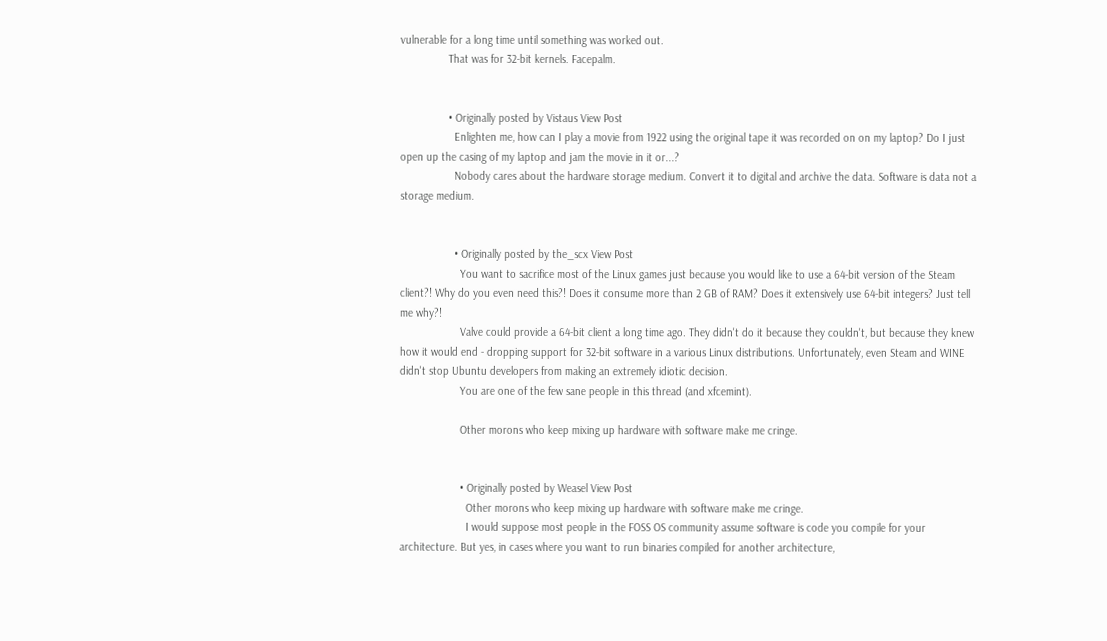vulnerable for a long time until something was worked out.
                That was for 32-bit kernels. Facepalm.


                • Originally posted by Vistaus View Post
                  Enlighten me, how can I play a movie from 1922 using the original tape it was recorded on on my laptop? Do I just open up the casing of my laptop and jam the movie in it or...?
                  Nobody cares about the hardware storage medium. Convert it to digital and archive the data. Software is data not a storage medium.


                  • Originally posted by the_scx View Post
                    You want to sacrifice most of the Linux games just because you would like to use a 64-bit version of the Steam client?! Why do you even need this?! Does it consume more than 2 GB of RAM? Does it extensively use 64-bit integers? Just tell me why?!
                    Valve could provide a 64-bit client a long time ago. They didn't do it because they couldn't, but because they knew how it would end - dropping support for 32-bit software in a various Linux distributions. Unfortunately, even Steam and WINE didn't stop Ubuntu developers from making an extremely idiotic decision.
                    You are one of the few sane people in this thread (and xfcemint).

                    Other morons who keep mixing up hardware with software make me cringe.


                    • Originally posted by Weasel View Post
                      Other morons who keep mixing up hardware with software make me cringe.
                      I would suppose most people in the FOSS OS community assume software is code you compile for your architecture. But yes, in cases where you want to run binaries compiled for another architecture,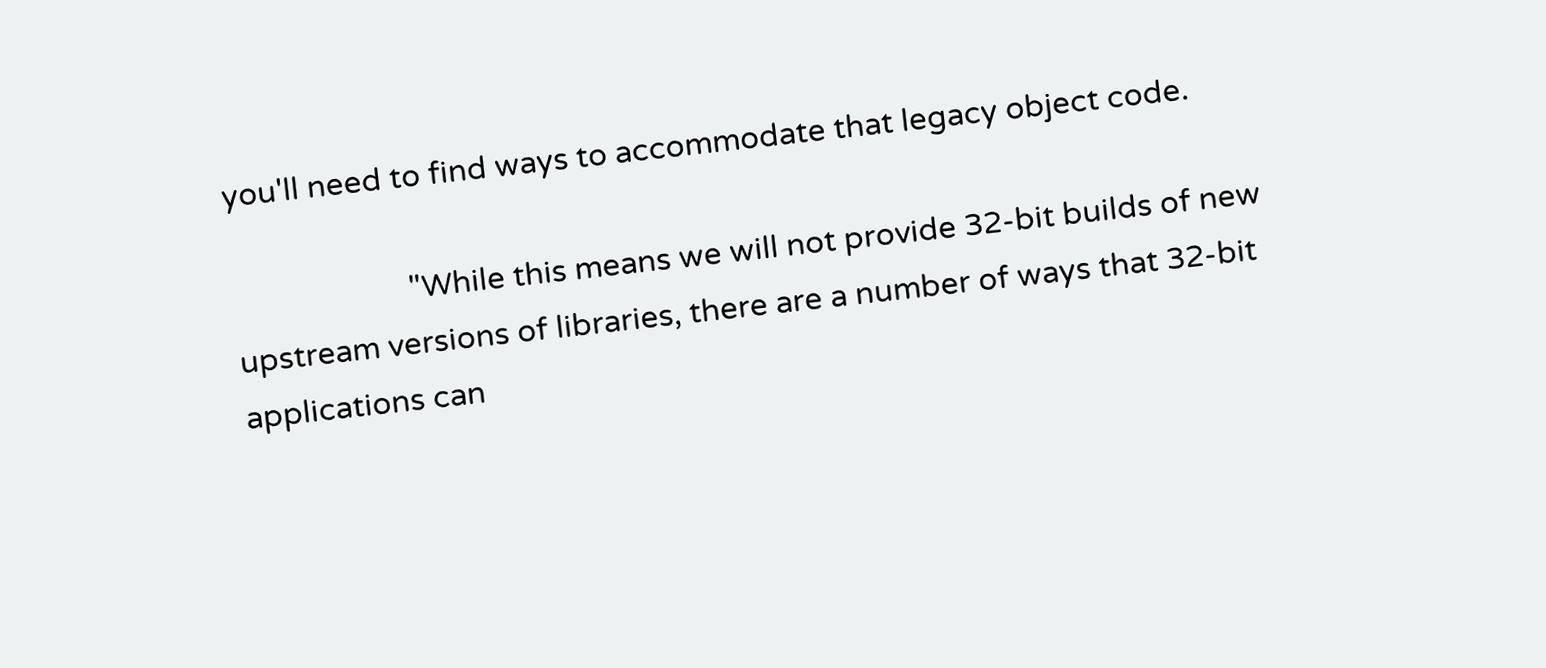you'll need to find ways to accommodate that legacy object code.

                      "While this means we will not provide 32-bit builds of new upstream versions of libraries, there are a number of ways that 32-bit applications can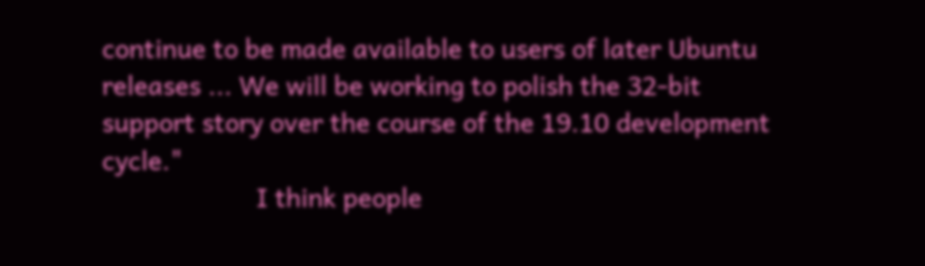continue to be made available to users of later Ubuntu releases ... We will be working to polish the 32-bit support story over the course of the 19.10 development cycle."
                      I think people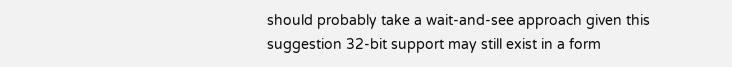should probably take a wait-and-see approach given this suggestion 32-bit support may still exist in a form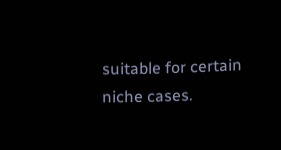suitable for certain niche cases.